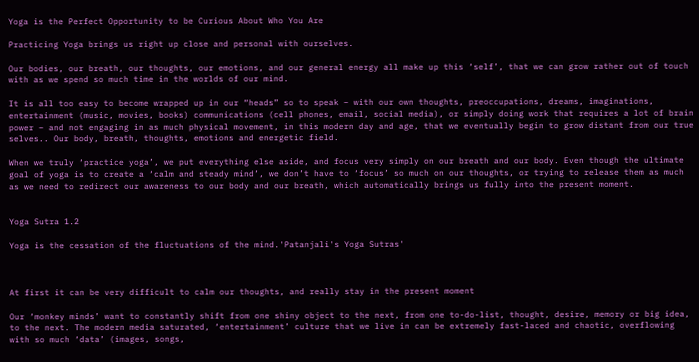Yoga is the Perfect Opportunity to be Curious About Who You Are

Practicing Yoga brings us right up close and personal with ourselves.

Our bodies, our breath, our thoughts, our emotions, and our general energy all make up this ‘self’, that we can grow rather out of touch with as we spend so much time in the worlds of our mind.

It is all too easy to become wrapped up in our “heads” so to speak – with our own thoughts, preoccupations, dreams, imaginations, entertainment (music, movies, books) communications (cell phones, email, social media), or simply doing work that requires a lot of brain power – and not engaging in as much physical movement, in this modern day and age, that we eventually begin to grow distant from our true selves.. Our body, breath, thoughts, emotions and energetic field.

When we truly ‘practice yoga’, we put everything else aside, and focus very simply on our breath and our body. Even though the ultimate goal of yoga is to create a ‘calm and steady mind’, we don’t have to ‘focus’ so much on our thoughts, or trying to release them as much as we need to redirect our awareness to our body and our breath, which automatically brings us fully into the present moment.


Yoga Sutra 1.2

Yoga is the cessation of the fluctuations of the mind.'Patanjali's Yoga Sutras'



At first it can be very difficult to calm our thoughts, and really stay in the present moment

Our ‘monkey minds’ want to constantly shift from one shiny object to the next, from one to-do-list, thought, desire, memory or big idea, to the next. The modern media saturated, ‘entertainment’ culture that we live in can be extremely fast-laced and chaotic, overflowing with so much ‘data’ (images, songs,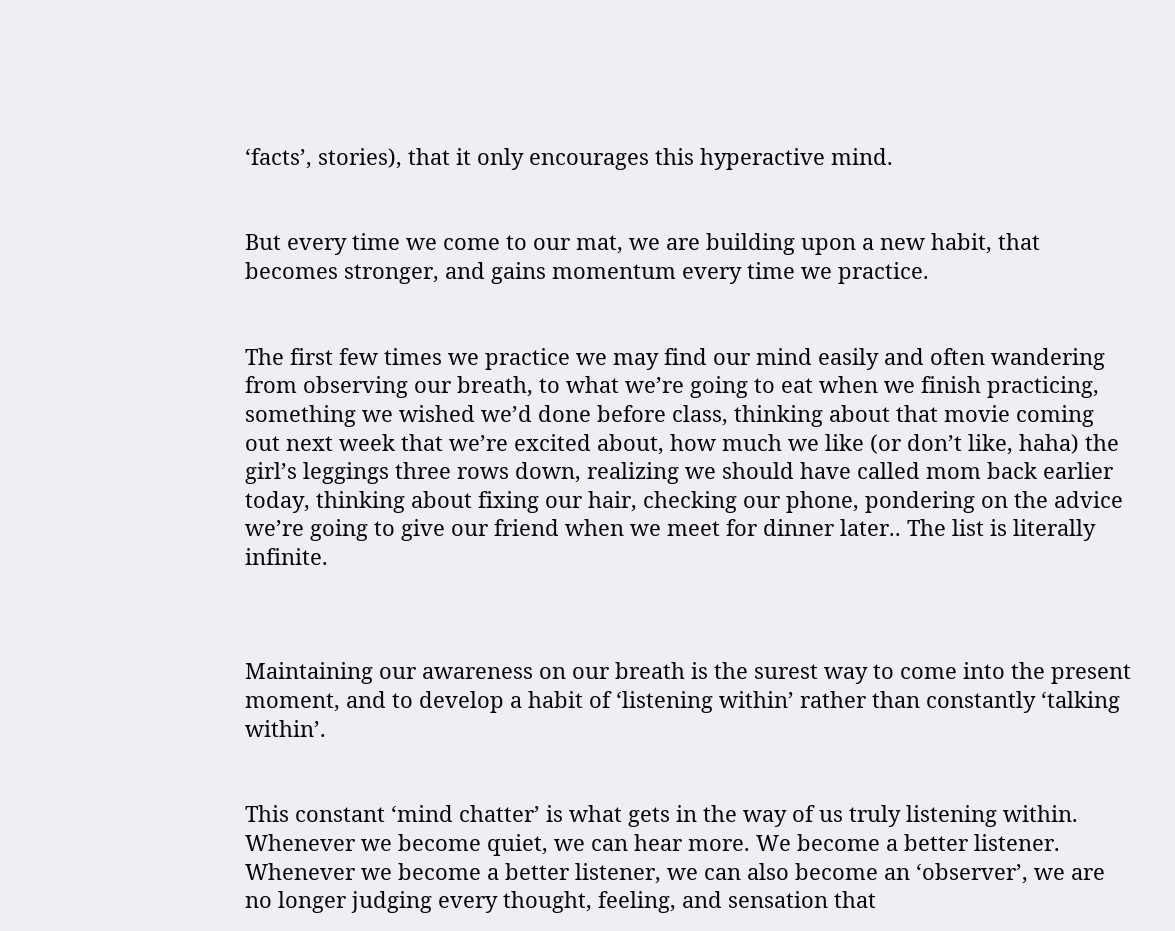‘facts’, stories), that it only encourages this hyperactive mind.


But every time we come to our mat, we are building upon a new habit, that becomes stronger, and gains momentum every time we practice.


The first few times we practice we may find our mind easily and often wandering from observing our breath, to what we’re going to eat when we finish practicing, something we wished we’d done before class, thinking about that movie coming out next week that we’re excited about, how much we like (or don’t like, haha) the girl’s leggings three rows down, realizing we should have called mom back earlier today, thinking about fixing our hair, checking our phone, pondering on the advice we’re going to give our friend when we meet for dinner later.. The list is literally infinite.



Maintaining our awareness on our breath is the surest way to come into the present moment, and to develop a habit of ‘listening within’ rather than constantly ‘talking within’.


This constant ‘mind chatter’ is what gets in the way of us truly listening within. Whenever we become quiet, we can hear more. We become a better listener. Whenever we become a better listener, we can also become an ‘observer’, we are no longer judging every thought, feeling, and sensation that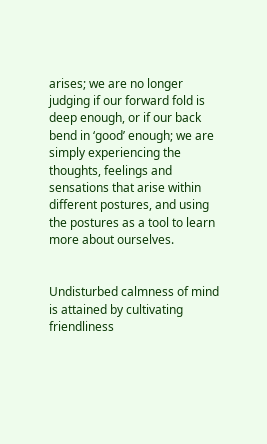arises; we are no longer judging if our forward fold is deep enough, or if our back bend in ‘good’ enough; we are simply experiencing the thoughts, feelings and sensations that arise within different postures, and using the postures as a tool to learn more about ourselves.


Undisturbed calmness of mind is attained by cultivating friendliness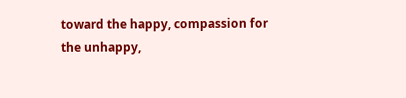toward the happy, compassion for the unhappy,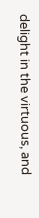delight in the virtuous, and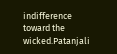indifference toward the wicked.Patanjali